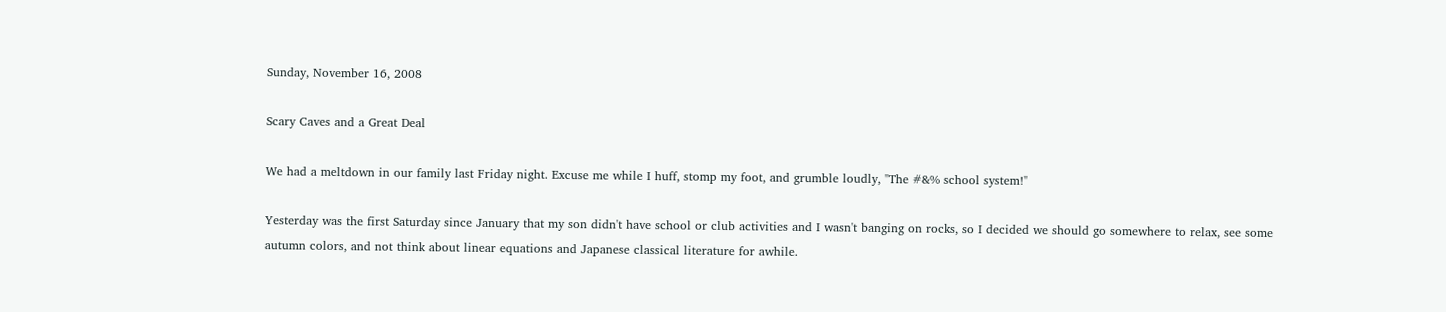Sunday, November 16, 2008

Scary Caves and a Great Deal

We had a meltdown in our family last Friday night. Excuse me while I huff, stomp my foot, and grumble loudly, "The #&% school system!"

Yesterday was the first Saturday since January that my son didn't have school or club activities and I wasn't banging on rocks, so I decided we should go somewhere to relax, see some autumn colors, and not think about linear equations and Japanese classical literature for awhile.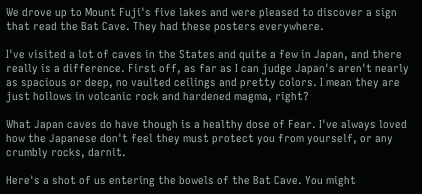We drove up to Mount Fuji's five lakes and were pleased to discover a sign that read the Bat Cave. They had these posters everywhere.

I've visited a lot of caves in the States and quite a few in Japan, and there really is a difference. First off, as far as I can judge Japan's aren't nearly as spacious or deep, no vaulted ceilings and pretty colors. I mean they are just hollows in volcanic rock and hardened magma, right?

What Japan caves do have though is a healthy dose of Fear. I've always loved how the Japanese don't feel they must protect you from yourself, or any crumbly rocks, darnit.

Here's a shot of us entering the bowels of the Bat Cave. You might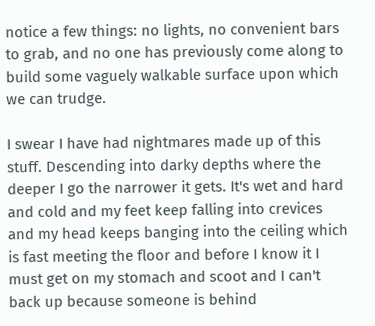notice a few things: no lights, no convenient bars to grab, and no one has previously come along to build some vaguely walkable surface upon which we can trudge.

I swear I have had nightmares made up of this stuff. Descending into darky depths where the deeper I go the narrower it gets. It's wet and hard and cold and my feet keep falling into crevices and my head keeps banging into the ceiling which is fast meeting the floor and before I know it I must get on my stomach and scoot and I can't back up because someone is behind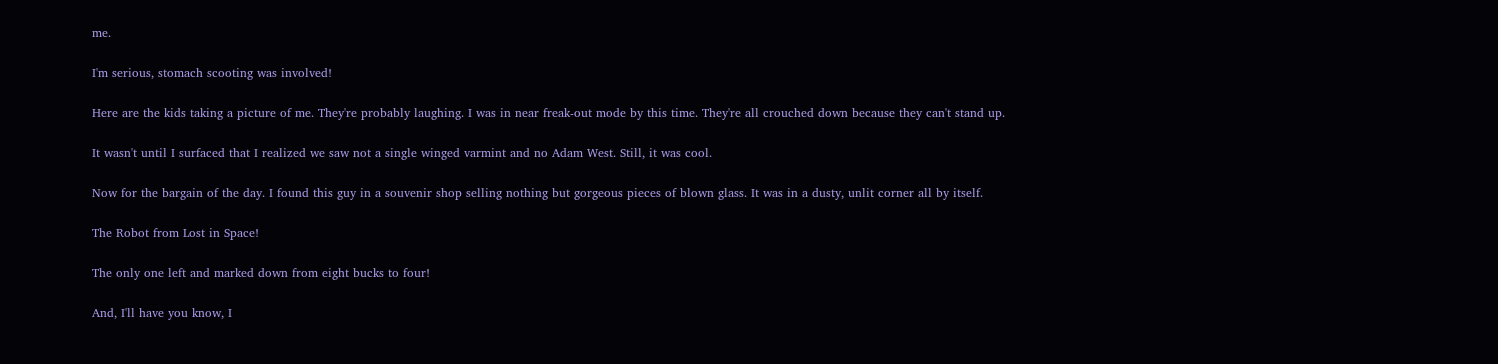me.

I'm serious, stomach scooting was involved!

Here are the kids taking a picture of me. They're probably laughing. I was in near freak-out mode by this time. They're all crouched down because they can't stand up.

It wasn't until I surfaced that I realized we saw not a single winged varmint and no Adam West. Still, it was cool.

Now for the bargain of the day. I found this guy in a souvenir shop selling nothing but gorgeous pieces of blown glass. It was in a dusty, unlit corner all by itself.

The Robot from Lost in Space!

The only one left and marked down from eight bucks to four!

And, I'll have you know, I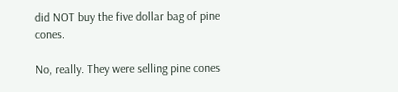did NOT buy the five dollar bag of pine cones.

No, really. They were selling pine cones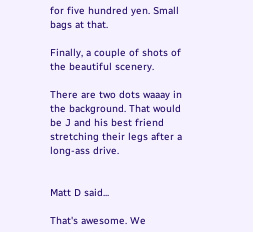for five hundred yen. Small bags at that.

Finally, a couple of shots of the beautiful scenery.

There are two dots waaay in the background. That would be J and his best friend stretching their legs after a long-ass drive.


Matt D said...

That's awesome. We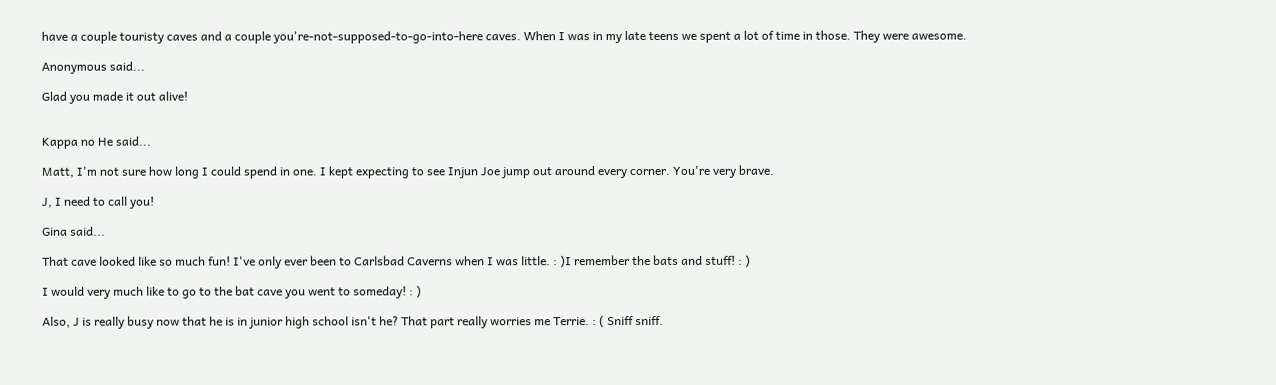have a couple touristy caves and a couple you're-not-supposed-to-go-into-here caves. When I was in my late teens we spent a lot of time in those. They were awesome.

Anonymous said...

Glad you made it out alive!


Kappa no He said...

Matt, I'm not sure how long I could spend in one. I kept expecting to see Injun Joe jump out around every corner. You're very brave.

J, I need to call you!

Gina said...

That cave looked like so much fun! I've only ever been to Carlsbad Caverns when I was little. : )I remember the bats and stuff! : )

I would very much like to go to the bat cave you went to someday! : )

Also, J is really busy now that he is in junior high school isn't he? That part really worries me Terrie. : ( Sniff sniff.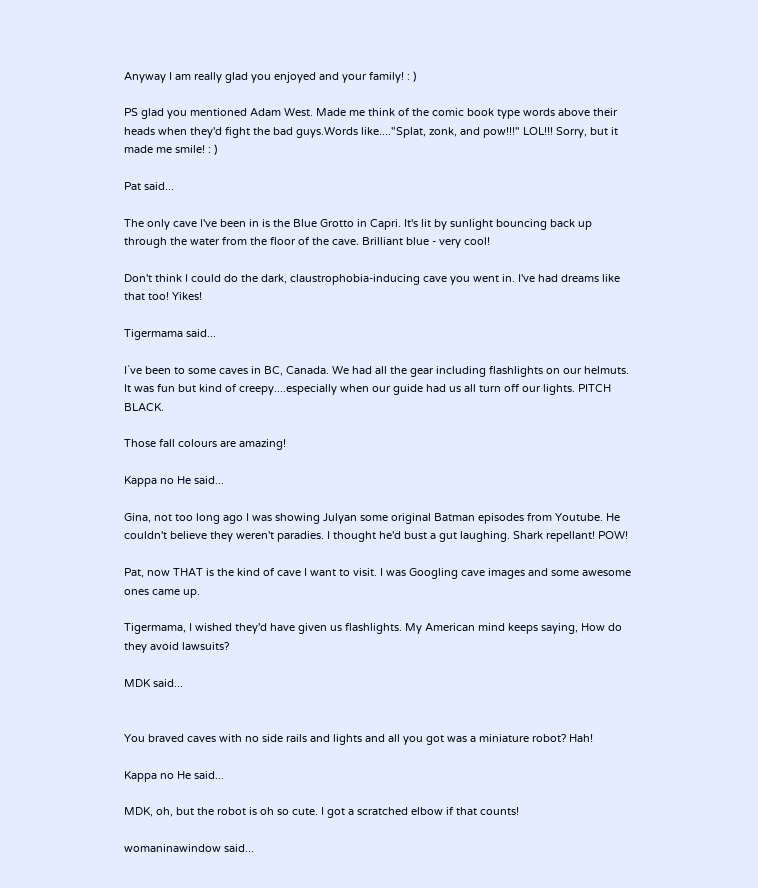Anyway I am really glad you enjoyed and your family! : )

PS glad you mentioned Adam West. Made me think of the comic book type words above their heads when they'd fight the bad guys.Words like...."Splat, zonk, and pow!!!" LOL!!! Sorry, but it made me smile! : )

Pat said...

The only cave I've been in is the Blue Grotto in Capri. It's lit by sunlight bouncing back up through the water from the floor of the cave. Brilliant blue - very cool!

Don't think I could do the dark, claustrophobia-inducing cave you went in. I've had dreams like that too! Yikes!

Tigermama said...

I`ve been to some caves in BC, Canada. We had all the gear including flashlights on our helmuts. It was fun but kind of creepy....especially when our guide had us all turn off our lights. PITCH BLACK.

Those fall colours are amazing!

Kappa no He said...

Gina, not too long ago I was showing Julyan some original Batman episodes from Youtube. He couldn't believe they weren't paradies. I thought he'd bust a gut laughing. Shark repellant! POW!

Pat, now THAT is the kind of cave I want to visit. I was Googling cave images and some awesome ones came up.

Tigermama, I wished they'd have given us flashlights. My American mind keeps saying, How do they avoid lawsuits?

MDK said...


You braved caves with no side rails and lights and all you got was a miniature robot? Hah!

Kappa no He said...

MDK, oh, but the robot is oh so cute. I got a scratched elbow if that counts!

womaninawindow said...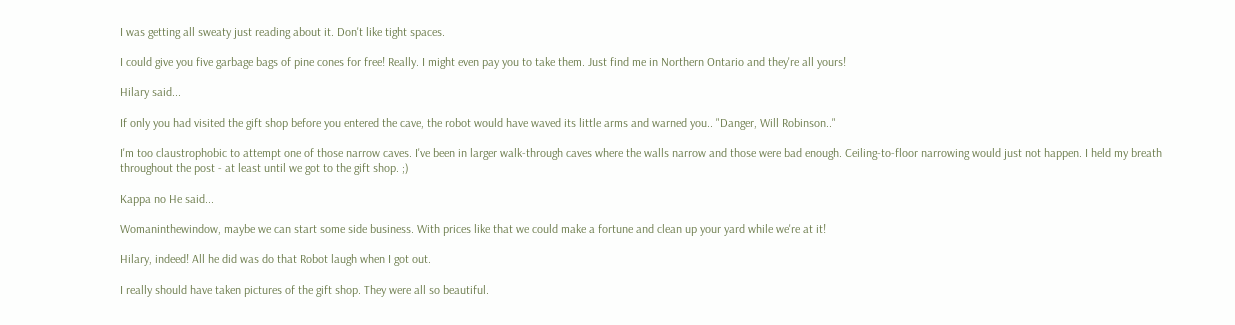I was getting all sweaty just reading about it. Don't like tight spaces.

I could give you five garbage bags of pine cones for free! Really. I might even pay you to take them. Just find me in Northern Ontario and they're all yours!

Hilary said...

If only you had visited the gift shop before you entered the cave, the robot would have waved its little arms and warned you.. "Danger, Will Robinson.."

I'm too claustrophobic to attempt one of those narrow caves. I've been in larger walk-through caves where the walls narrow and those were bad enough. Ceiling-to-floor narrowing would just not happen. I held my breath throughout the post - at least until we got to the gift shop. ;)

Kappa no He said...

Womaninthewindow, maybe we can start some side business. With prices like that we could make a fortune and clean up your yard while we're at it!

Hilary, indeed! All he did was do that Robot laugh when I got out.

I really should have taken pictures of the gift shop. They were all so beautiful.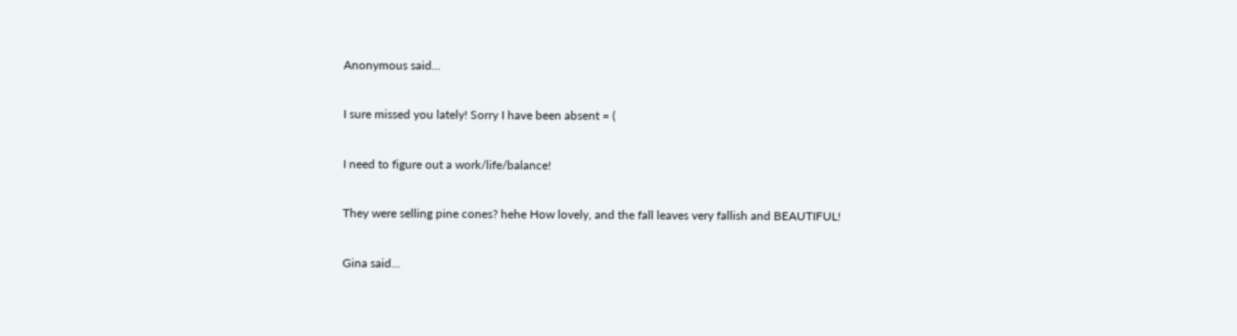Anonymous said...

I sure missed you lately! Sorry I have been absent = (

I need to figure out a work/life/balance!

They were selling pine cones? hehe How lovely, and the fall leaves very fallish and BEAUTIFUL!

Gina said...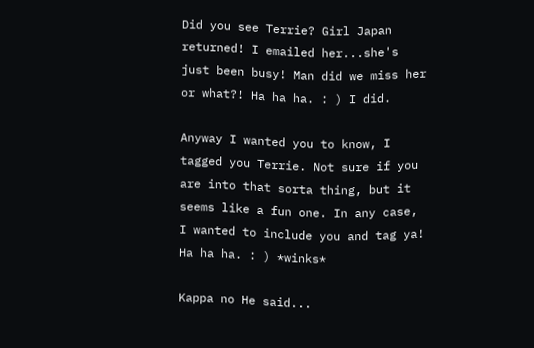Did you see Terrie? Girl Japan returned! I emailed her...she's just been busy! Man did we miss her or what?! Ha ha ha. : ) I did.

Anyway I wanted you to know, I tagged you Terrie. Not sure if you are into that sorta thing, but it seems like a fun one. In any case, I wanted to include you and tag ya! Ha ha ha. : ) *winks*

Kappa no He said...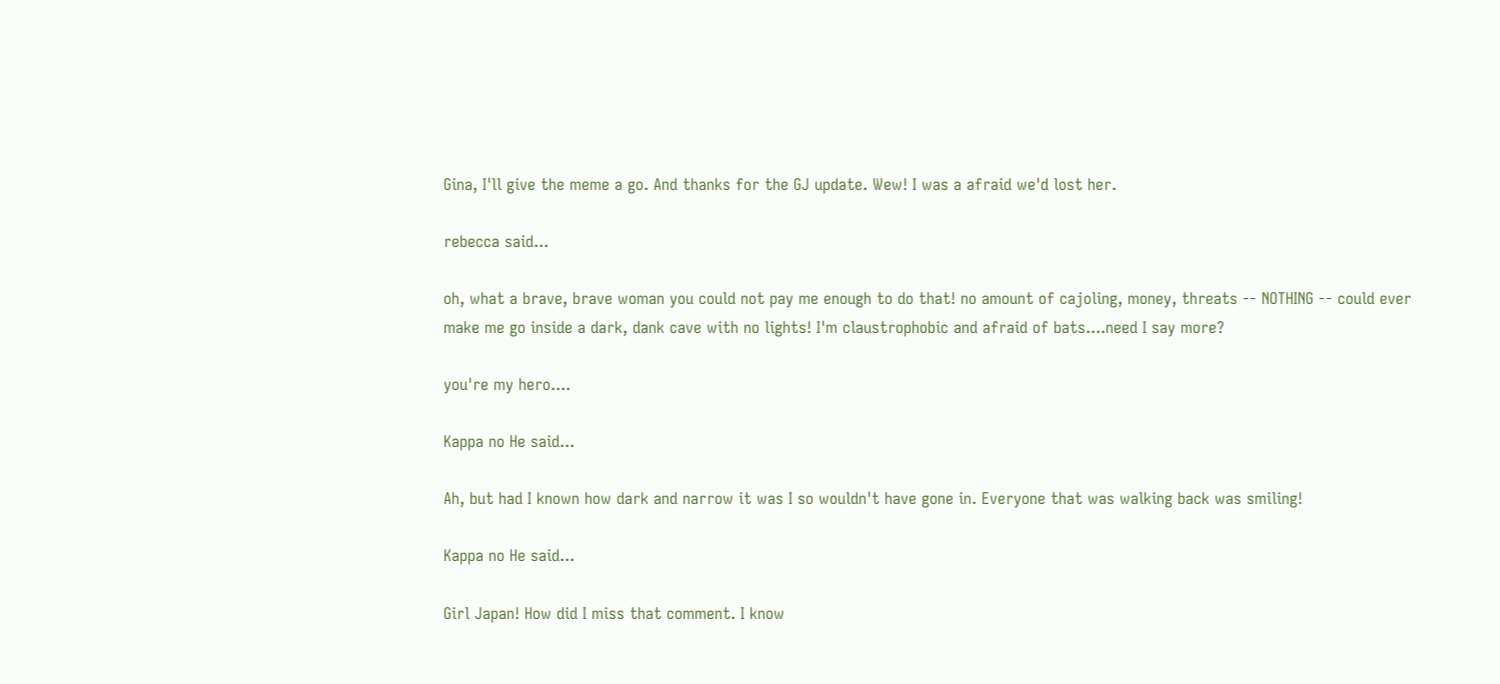Gina, I'll give the meme a go. And thanks for the GJ update. Wew! I was a afraid we'd lost her.

rebecca said...

oh, what a brave, brave woman you could not pay me enough to do that! no amount of cajoling, money, threats -- NOTHING -- could ever make me go inside a dark, dank cave with no lights! I'm claustrophobic and afraid of bats....need I say more?

you're my hero....

Kappa no He said...

Ah, but had I known how dark and narrow it was I so wouldn't have gone in. Everyone that was walking back was smiling!

Kappa no He said...

Girl Japan! How did I miss that comment. I know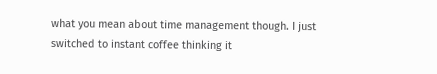what you mean about time management though. I just switched to instant coffee thinking it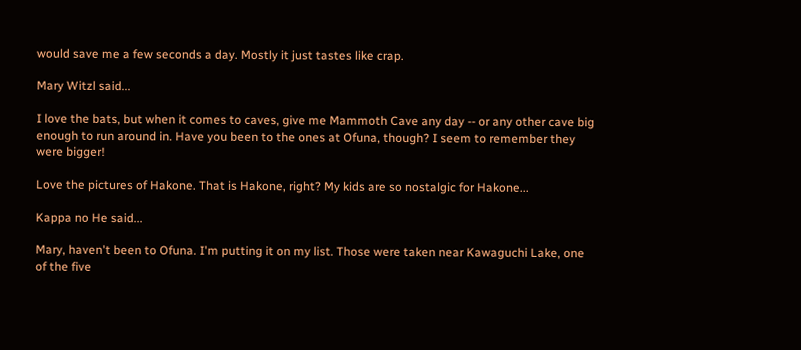would save me a few seconds a day. Mostly it just tastes like crap.

Mary Witzl said...

I love the bats, but when it comes to caves, give me Mammoth Cave any day -- or any other cave big enough to run around in. Have you been to the ones at Ofuna, though? I seem to remember they were bigger!

Love the pictures of Hakone. That is Hakone, right? My kids are so nostalgic for Hakone...

Kappa no He said...

Mary, haven't been to Ofuna. I'm putting it on my list. Those were taken near Kawaguchi Lake, one of the five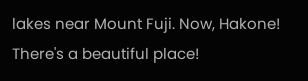lakes near Mount Fuji. Now, Hakone! There's a beautiful place!